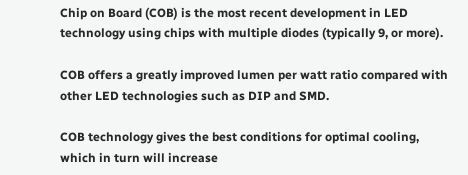Chip on Board (COB) is the most recent development in LED technology using chips with multiple diodes (typically 9, or more).

COB offers a greatly improved lumen per watt ratio compared with other LED technologies such as DIP and SMD.

COB technology gives the best conditions for optimal cooling, which in turn will increase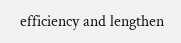efficiency and lengthen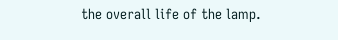the overall life of the lamp.